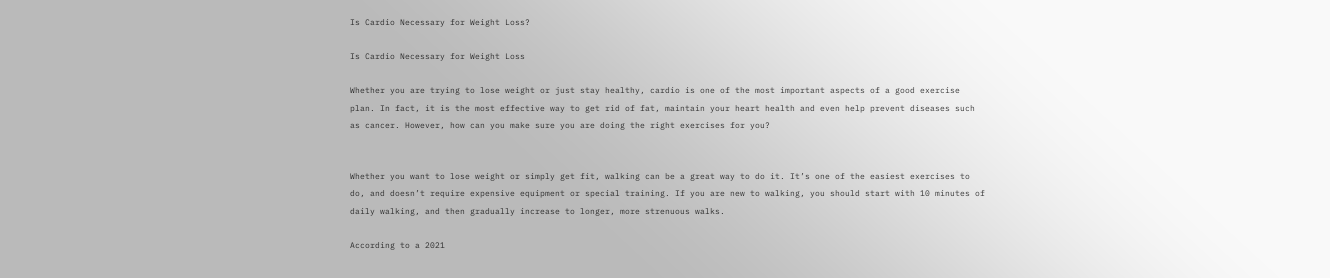Is Cardio Necessary for Weight Loss?

Is Cardio Necessary for Weight Loss

Whether you are trying to lose weight or just stay healthy, cardio is one of the most important aspects of a good exercise plan. In fact, it is the most effective way to get rid of fat, maintain your heart health and even help prevent diseases such as cancer. However, how can you make sure you are doing the right exercises for you?


Whether you want to lose weight or simply get fit, walking can be a great way to do it. It’s one of the easiest exercises to do, and doesn’t require expensive equipment or special training. If you are new to walking, you should start with 10 minutes of daily walking, and then gradually increase to longer, more strenuous walks.

According to a 2021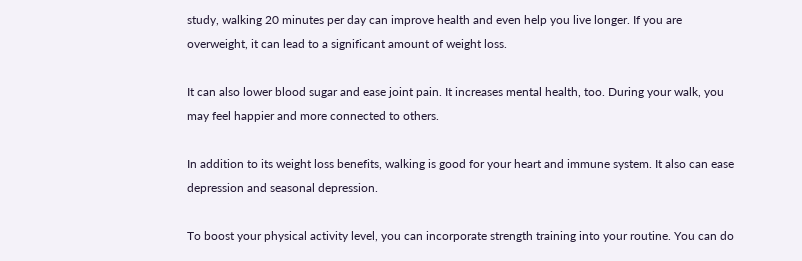study, walking 20 minutes per day can improve health and even help you live longer. If you are overweight, it can lead to a significant amount of weight loss.

It can also lower blood sugar and ease joint pain. It increases mental health, too. During your walk, you may feel happier and more connected to others.

In addition to its weight loss benefits, walking is good for your heart and immune system. It also can ease depression and seasonal depression.

To boost your physical activity level, you can incorporate strength training into your routine. You can do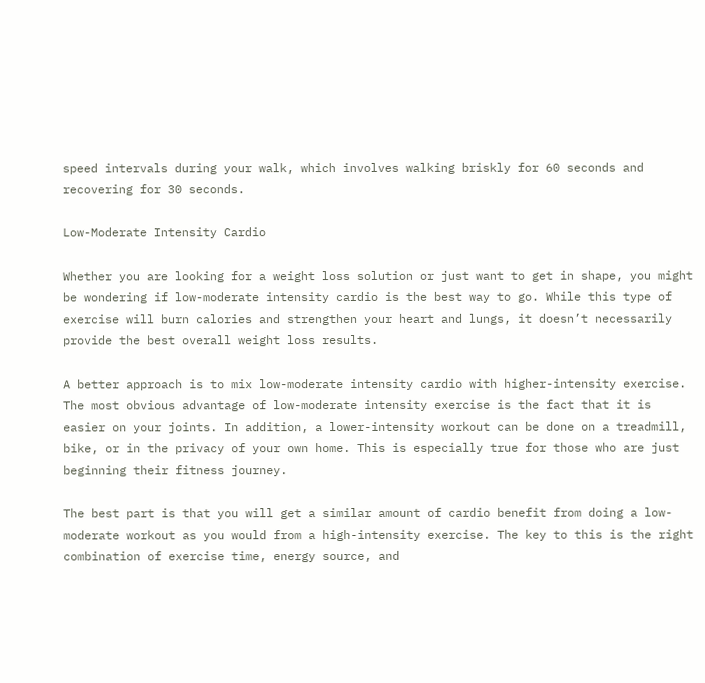speed intervals during your walk, which involves walking briskly for 60 seconds and recovering for 30 seconds.

Low-Moderate Intensity Cardio

Whether you are looking for a weight loss solution or just want to get in shape, you might be wondering if low-moderate intensity cardio is the best way to go. While this type of exercise will burn calories and strengthen your heart and lungs, it doesn’t necessarily provide the best overall weight loss results.

A better approach is to mix low-moderate intensity cardio with higher-intensity exercise. The most obvious advantage of low-moderate intensity exercise is the fact that it is easier on your joints. In addition, a lower-intensity workout can be done on a treadmill, bike, or in the privacy of your own home. This is especially true for those who are just beginning their fitness journey.

The best part is that you will get a similar amount of cardio benefit from doing a low-moderate workout as you would from a high-intensity exercise. The key to this is the right combination of exercise time, energy source, and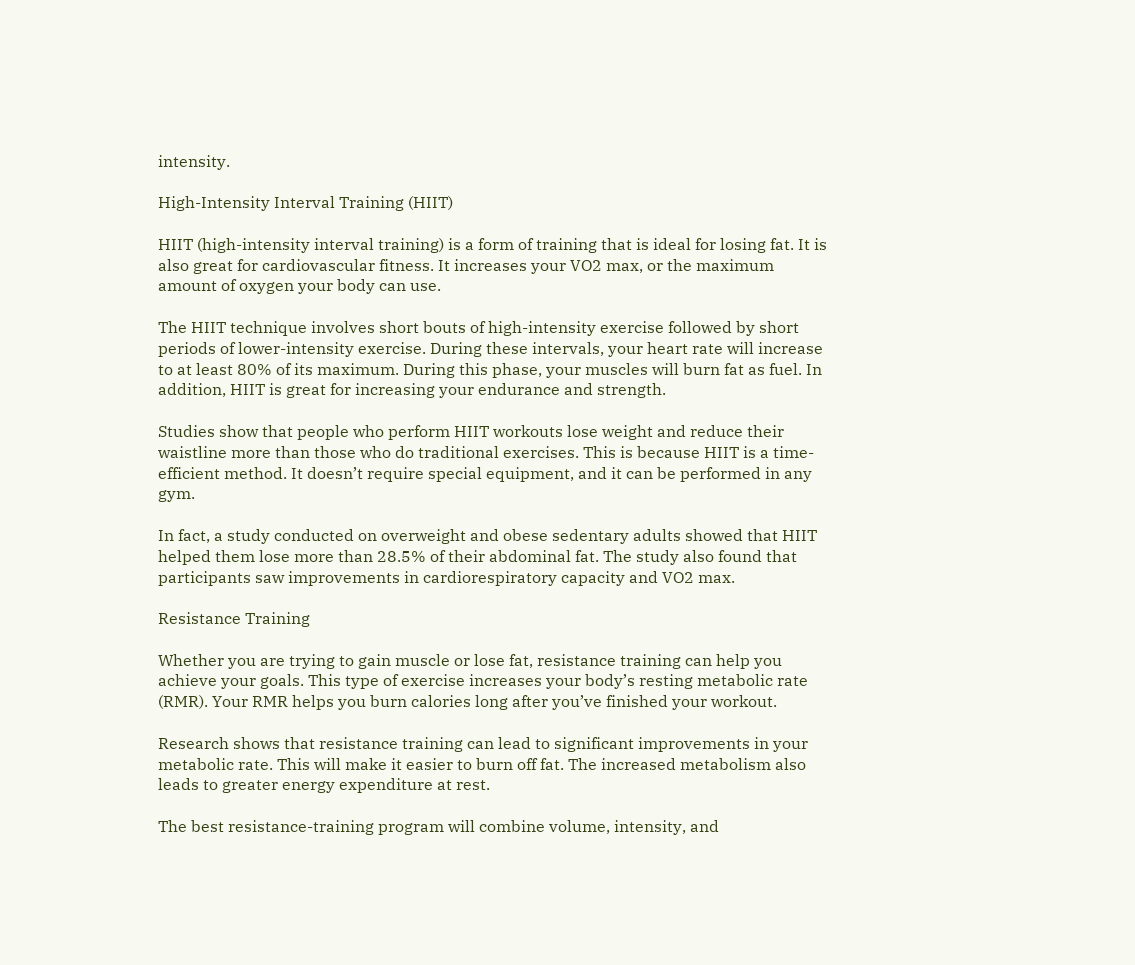intensity.

High-Intensity Interval Training (HIIT)

HIIT (high-intensity interval training) is a form of training that is ideal for losing fat. It is also great for cardiovascular fitness. It increases your VO2 max, or the maximum amount of oxygen your body can use.

The HIIT technique involves short bouts of high-intensity exercise followed by short periods of lower-intensity exercise. During these intervals, your heart rate will increase to at least 80% of its maximum. During this phase, your muscles will burn fat as fuel. In addition, HIIT is great for increasing your endurance and strength.

Studies show that people who perform HIIT workouts lose weight and reduce their waistline more than those who do traditional exercises. This is because HIIT is a time-efficient method. It doesn’t require special equipment, and it can be performed in any gym.

In fact, a study conducted on overweight and obese sedentary adults showed that HIIT helped them lose more than 28.5% of their abdominal fat. The study also found that participants saw improvements in cardiorespiratory capacity and VO2 max.

Resistance Training

Whether you are trying to gain muscle or lose fat, resistance training can help you achieve your goals. This type of exercise increases your body’s resting metabolic rate (RMR). Your RMR helps you burn calories long after you’ve finished your workout.

Research shows that resistance training can lead to significant improvements in your metabolic rate. This will make it easier to burn off fat. The increased metabolism also leads to greater energy expenditure at rest.

The best resistance-training program will combine volume, intensity, and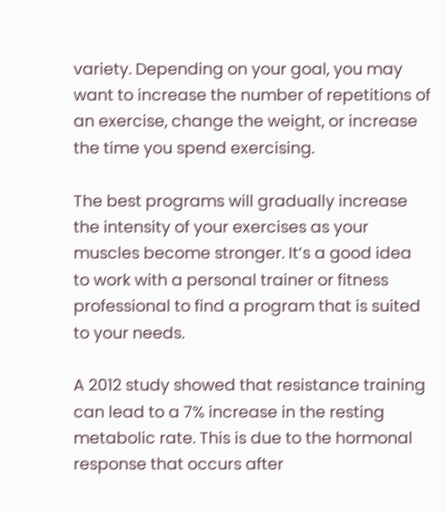variety. Depending on your goal, you may want to increase the number of repetitions of an exercise, change the weight, or increase the time you spend exercising.

The best programs will gradually increase the intensity of your exercises as your muscles become stronger. It’s a good idea to work with a personal trainer or fitness professional to find a program that is suited to your needs.

A 2012 study showed that resistance training can lead to a 7% increase in the resting metabolic rate. This is due to the hormonal response that occurs after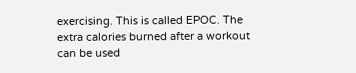exercising. This is called EPOC. The extra calories burned after a workout can be used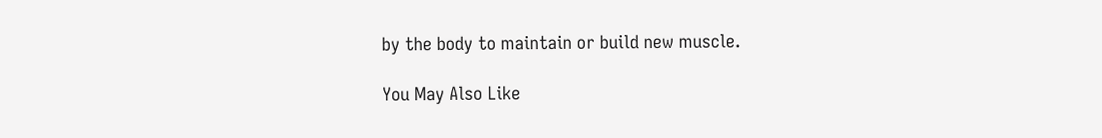by the body to maintain or build new muscle.

You May Also Like